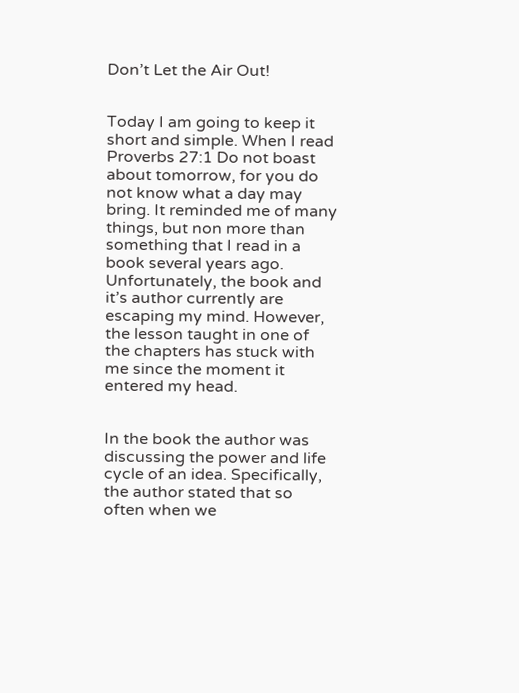Don’t Let the Air Out!


Today I am going to keep it short and simple. When I read Proverbs 27:1 Do not boast about tomorrow, for you do not know what a day may bring. It reminded me of many things, but non more than something that I read in a book several years ago. Unfortunately, the book and it’s author currently are escaping my mind. However, the lesson taught in one of the chapters has stuck with me since the moment it entered my head.


In the book the author was discussing the power and life cycle of an idea. Specifically, the author stated that so often when we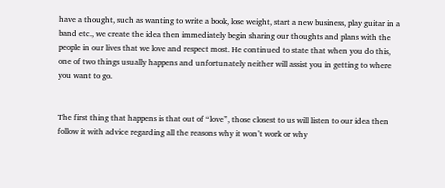have a thought, such as wanting to write a book, lose weight, start a new business, play guitar in a band etc., we create the idea then immediately begin sharing our thoughts and plans with the people in our lives that we love and respect most. He continued to state that when you do this, one of two things usually happens and unfortunately neither will assist you in getting to where you want to go.


The first thing that happens is that out of “love”, those closest to us will listen to our idea then follow it with advice regarding all the reasons why it won’t work or why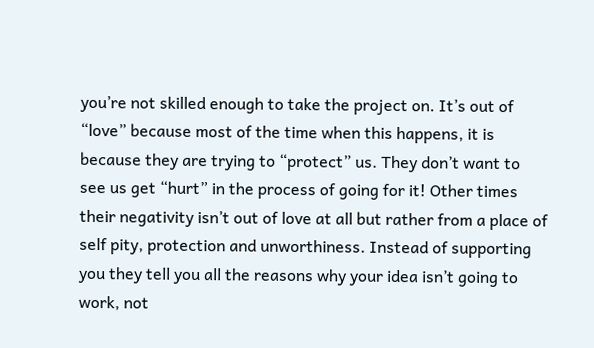you’re not skilled enough to take the project on. It’s out of “love” because most of the time when this happens, it is because they are trying to “protect” us. They don’t want to see us get “hurt” in the process of going for it! Other times their negativity isn’t out of love at all but rather from a place of self pity, protection and unworthiness. Instead of supporting you they tell you all the reasons why your idea isn’t going to work, not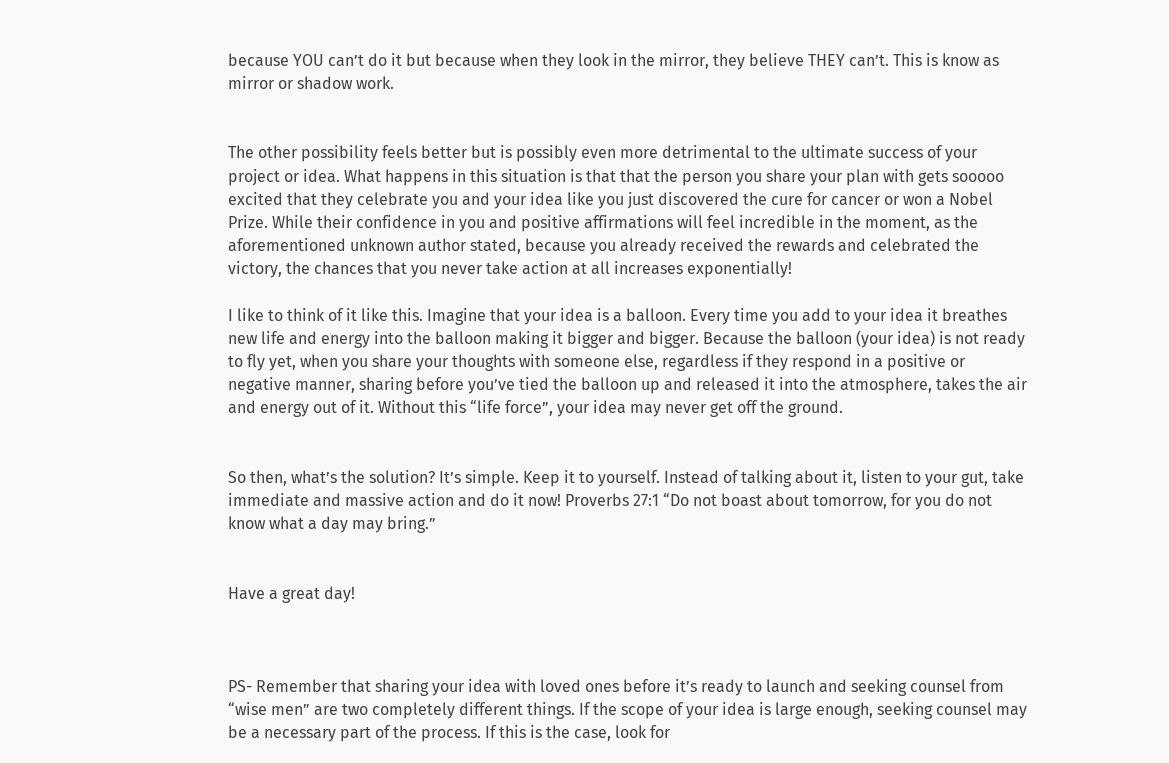because YOU can’t do it but because when they look in the mirror, they believe THEY can’t. This is know as mirror or shadow work.


The other possibility feels better but is possibly even more detrimental to the ultimate success of your project or idea. What happens in this situation is that that the person you share your plan with gets sooooo excited that they celebrate you and your idea like you just discovered the cure for cancer or won a Nobel Prize. While their confidence in you and positive affirmations will feel incredible in the moment, as the aforementioned unknown author stated, because you already received the rewards and celebrated the victory, the chances that you never take action at all increases exponentially!

I like to think of it like this. Imagine that your idea is a balloon. Every time you add to your idea it breathes new life and energy into the balloon making it bigger and bigger. Because the balloon (your idea) is not ready to fly yet, when you share your thoughts with someone else, regardless if they respond in a positive or negative manner, sharing before you’ve tied the balloon up and released it into the atmosphere, takes the air and energy out of it. Without this “life force”, your idea may never get off the ground.


So then, what’s the solution? It’s simple. Keep it to yourself. Instead of talking about it, listen to your gut, take immediate and massive action and do it now! Proverbs 27:1 “Do not boast about tomorrow, for you do not know what a day may bring.”


Have a great day!



PS- Remember that sharing your idea with loved ones before it’s ready to launch and seeking counsel from “wise men” are two completely different things. If the scope of your idea is large enough, seeking counsel may be a necessary part of the process. If this is the case, look for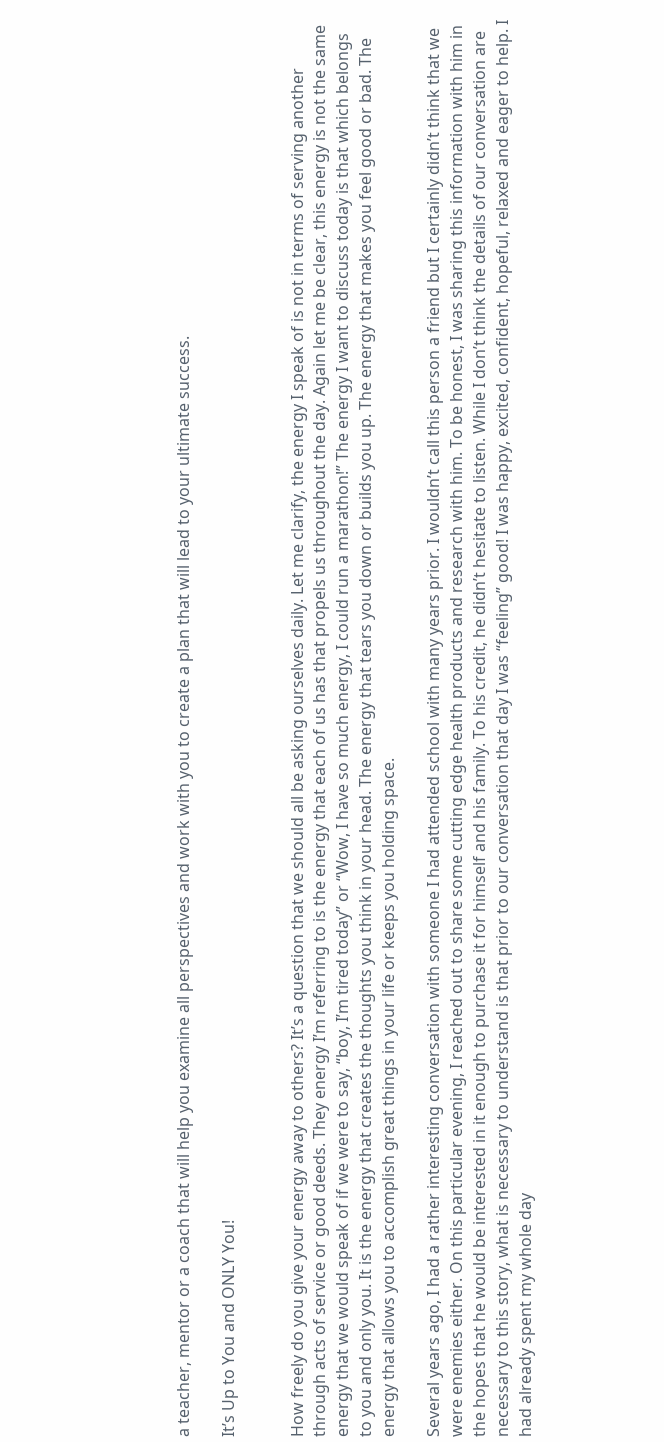a teacher, mentor or a coach that will help you examine all perspectives and work with you to create a plan that will lead to your ultimate success.

It’s Up to You and ONLY You!


How freely do you give your energy away to others? It’s a question that we should all be asking ourselves daily. Let me clarify, the energy I speak of is not in terms of serving another through acts of service or good deeds. They energy I’m referring to is the energy that each of us has that propels us throughout the day. Again let me be clear, this energy is not the same energy that we would speak of if we were to say, “boy, I’m tired today” or “Wow, I have so much energy, I could run a marathon!” The energy I want to discuss today is that which belongs to you and only you. It is the energy that creates the thoughts you think in your head. The energy that tears you down or builds you up. The energy that makes you feel good or bad. The energy that allows you to accomplish great things in your life or keeps you holding space.

Several years ago, I had a rather interesting conversation with someone I had attended school with many years prior. I wouldn’t call this person a friend but I certainly didn’t think that we were enemies either. On this particular evening, I reached out to share some cutting edge health products and research with him. To be honest, I was sharing this information with him in the hopes that he would be interested in it enough to purchase it for himself and his family. To his credit, he didn’t hesitate to listen. While I don’t think the details of our conversation are necessary to this story, what is necessary to understand is that prior to our conversation that day I was “feeling” good! I was happy, excited, confident, hopeful, relaxed and eager to help. I had already spent my whole day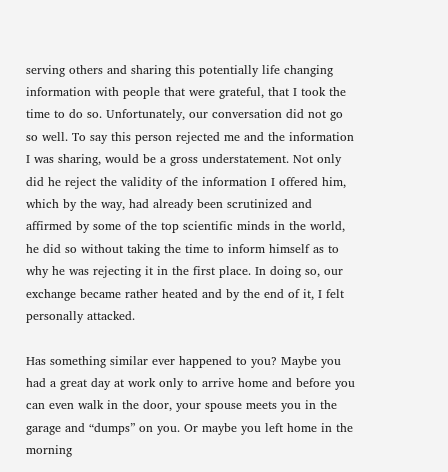serving others and sharing this potentially life changing information with people that were grateful, that I took the time to do so. Unfortunately, our conversation did not go so well. To say this person rejected me and the information I was sharing, would be a gross understatement. Not only did he reject the validity of the information I offered him, which by the way, had already been scrutinized and affirmed by some of the top scientific minds in the world, he did so without taking the time to inform himself as to why he was rejecting it in the first place. In doing so, our exchange became rather heated and by the end of it, I felt personally attacked.

Has something similar ever happened to you? Maybe you had a great day at work only to arrive home and before you can even walk in the door, your spouse meets you in the garage and “dumps” on you. Or maybe you left home in the morning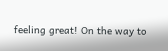feeling great! On the way to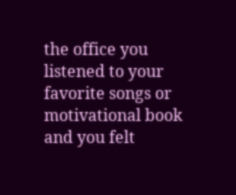the office you listened to your favorite songs or motivational book and you felt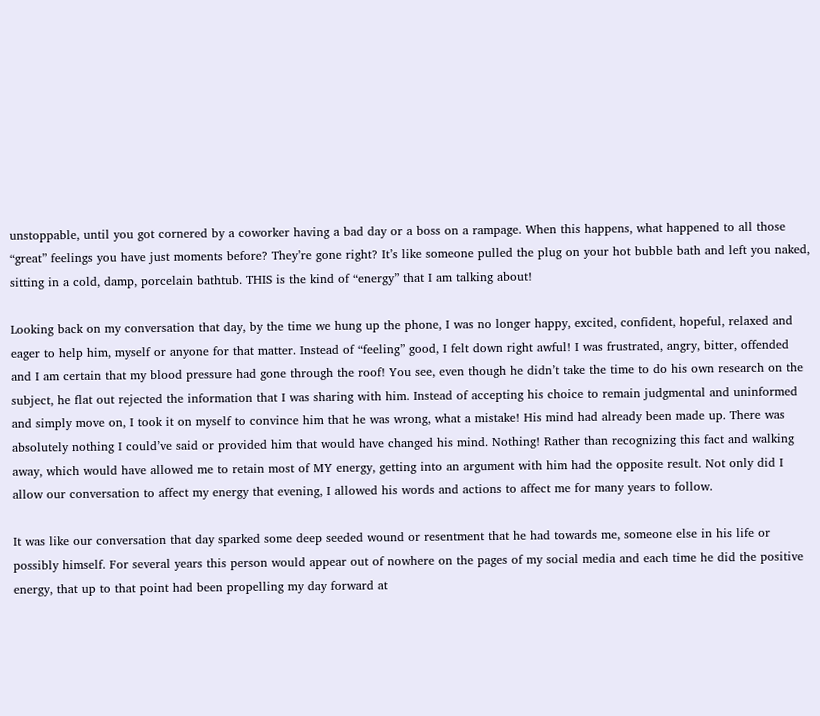unstoppable, until you got cornered by a coworker having a bad day or a boss on a rampage. When this happens, what happened to all those “great” feelings you have just moments before? They’re gone right? It’s like someone pulled the plug on your hot bubble bath and left you naked, sitting in a cold, damp, porcelain bathtub. THIS is the kind of “energy” that I am talking about!

Looking back on my conversation that day, by the time we hung up the phone, I was no longer happy, excited, confident, hopeful, relaxed and eager to help him, myself or anyone for that matter. Instead of “feeling” good, I felt down right awful! I was frustrated, angry, bitter, offended and I am certain that my blood pressure had gone through the roof! You see, even though he didn’t take the time to do his own research on the subject, he flat out rejected the information that I was sharing with him. Instead of accepting his choice to remain judgmental and uninformed and simply move on, I took it on myself to convince him that he was wrong, what a mistake! His mind had already been made up. There was absolutely nothing I could’ve said or provided him that would have changed his mind. Nothing! Rather than recognizing this fact and walking away, which would have allowed me to retain most of MY energy, getting into an argument with him had the opposite result. Not only did I allow our conversation to affect my energy that evening, I allowed his words and actions to affect me for many years to follow.

It was like our conversation that day sparked some deep seeded wound or resentment that he had towards me, someone else in his life or possibly himself. For several years this person would appear out of nowhere on the pages of my social media and each time he did the positive energy, that up to that point had been propelling my day forward at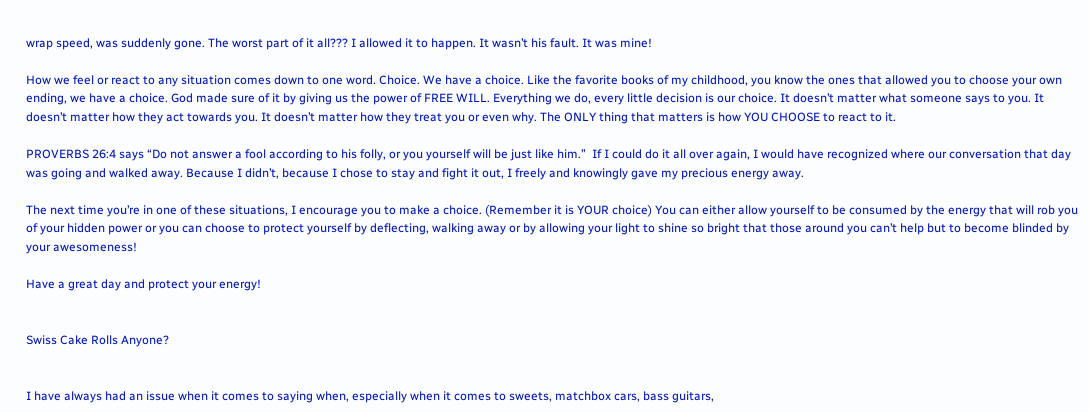wrap speed, was suddenly gone. The worst part of it all??? I allowed it to happen. It wasn’t his fault. It was mine!

How we feel or react to any situation comes down to one word. Choice. We have a choice. Like the favorite books of my childhood, you know the ones that allowed you to choose your own ending, we have a choice. God made sure of it by giving us the power of FREE WILL. Everything we do, every little decision is our choice. It doesn’t matter what someone says to you. It doesn’t matter how they act towards you. It doesn’t matter how they treat you or even why. The ONLY thing that matters is how YOU CHOOSE to react to it.

PROVERBS 26:4 says “Do not answer a fool according to his folly, or you yourself will be just like him.”  If I could do it all over again, I would have recognized where our conversation that day was going and walked away. Because I didn’t, because I chose to stay and fight it out, I freely and knowingly gave my precious energy away.

The next time you’re in one of these situations, I encourage you to make a choice. (Remember it is YOUR choice) You can either allow yourself to be consumed by the energy that will rob you of your hidden power or you can choose to protect yourself by deflecting, walking away or by allowing your light to shine so bright that those around you can’t help but to become blinded by your awesomeness!

Have a great day and protect your energy!


Swiss Cake Rolls Anyone?


I have always had an issue when it comes to saying when, especially when it comes to sweets, matchbox cars, bass guitars,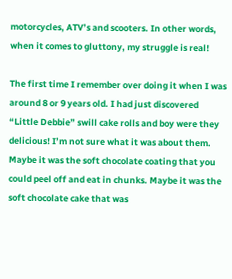motorcycles, ATV’s and scooters. In other words, when it comes to gluttony, my struggle is real!

The first time I remember over doing it when I was around 8 or 9 years old. I had just discovered “Little Debbie” swill cake rolls and boy were they delicious! I’m not sure what it was about them. Maybe it was the soft chocolate coating that you could peel off and eat in chunks. Maybe it was the soft chocolate cake that was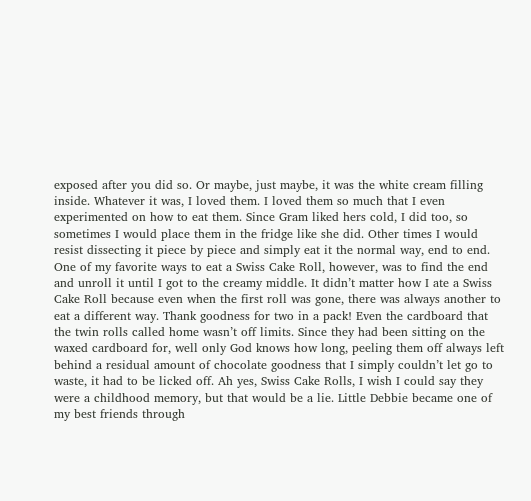exposed after you did so. Or maybe, just maybe, it was the white cream filling inside. Whatever it was, I loved them. I loved them so much that I even experimented on how to eat them. Since Gram liked hers cold, I did too, so sometimes I would place them in the fridge like she did. Other times I would resist dissecting it piece by piece and simply eat it the normal way, end to end. One of my favorite ways to eat a Swiss Cake Roll, however, was to find the end and unroll it until I got to the creamy middle. It didn’t matter how I ate a Swiss Cake Roll because even when the first roll was gone, there was always another to eat a different way. Thank goodness for two in a pack! Even the cardboard that the twin rolls called home wasn’t off limits. Since they had been sitting on the waxed cardboard for, well only God knows how long, peeling them off always left behind a residual amount of chocolate goodness that I simply couldn’t let go to waste, it had to be licked off. Ah yes, Swiss Cake Rolls, I wish I could say they were a childhood memory, but that would be a lie. Little Debbie became one of my best friends through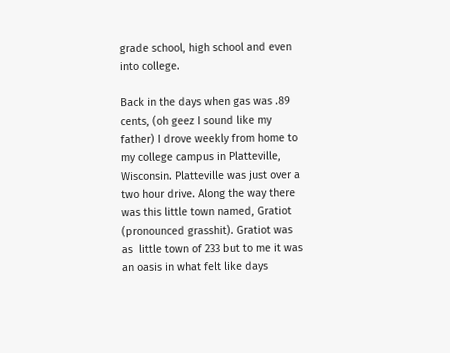grade school, high school and even into college.

Back in the days when gas was .89 cents, (oh geez I sound like my father) I drove weekly from home to my college campus in Platteville, Wisconsin. Platteville was just over a two hour drive. Along the way there was this little town named, Gratiot (pronounced grasshit). Gratiot was as  little town of 233 but to me it was an oasis in what felt like days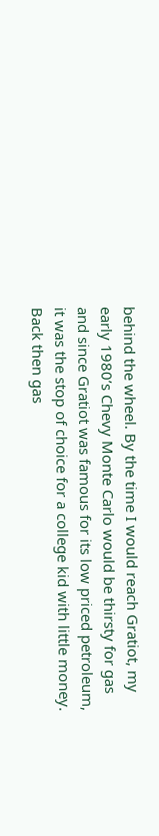behind the wheel. By the time I would reach Gratiot, my early 1980’s Chevy Monte Carlo would be thirsty for gas and since Gratiot was famous for its low priced petroleum, it was the stop of choice for a college kid with little money. Back then gas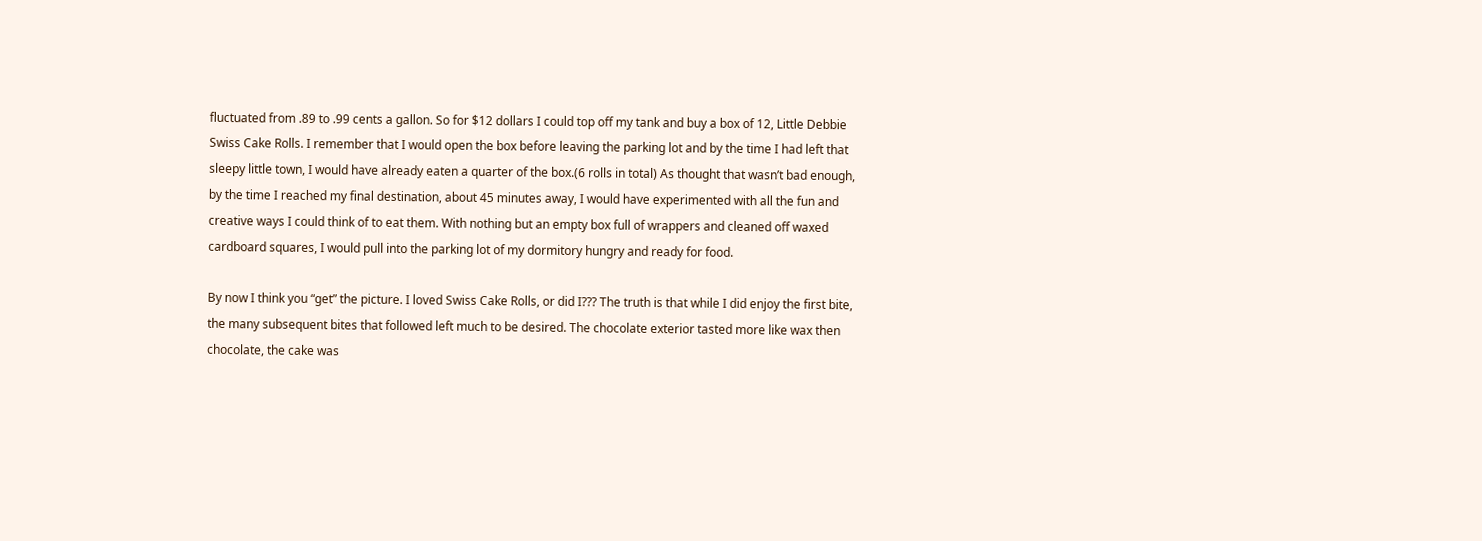fluctuated from .89 to .99 cents a gallon. So for $12 dollars I could top off my tank and buy a box of 12, Little Debbie Swiss Cake Rolls. I remember that I would open the box before leaving the parking lot and by the time I had left that sleepy little town, I would have already eaten a quarter of the box.(6 rolls in total) As thought that wasn’t bad enough, by the time I reached my final destination, about 45 minutes away, I would have experimented with all the fun and creative ways I could think of to eat them. With nothing but an empty box full of wrappers and cleaned off waxed cardboard squares, I would pull into the parking lot of my dormitory hungry and ready for food.

By now I think you “get” the picture. I loved Swiss Cake Rolls, or did I??? The truth is that while I did enjoy the first bite, the many subsequent bites that followed left much to be desired. The chocolate exterior tasted more like wax then chocolate, the cake was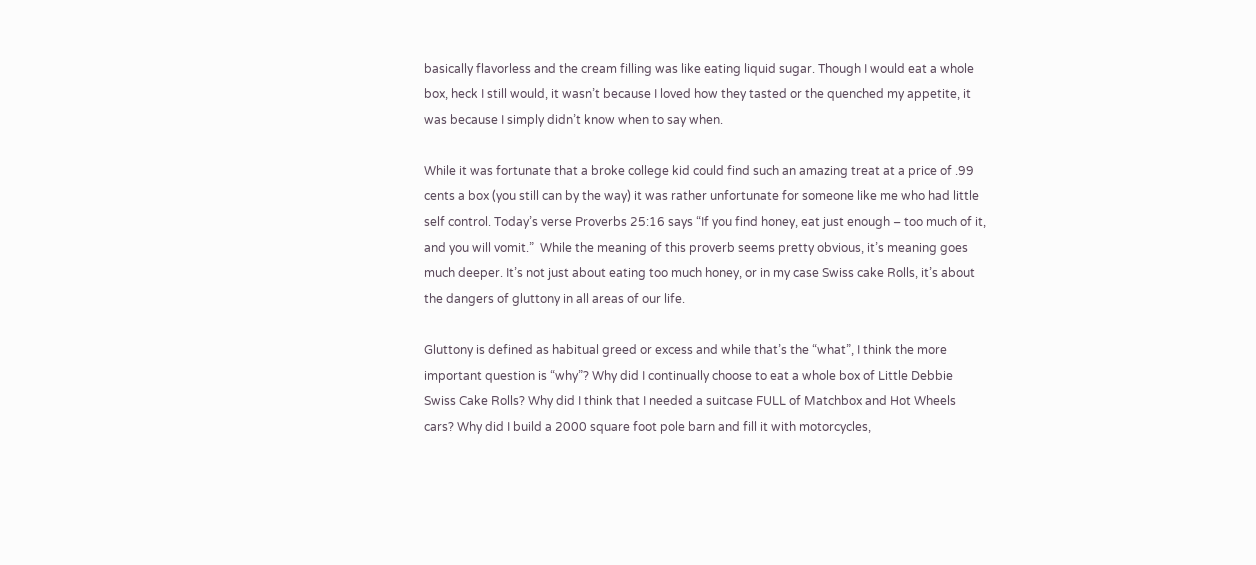basically flavorless and the cream filling was like eating liquid sugar. Though I would eat a whole box, heck I still would, it wasn’t because I loved how they tasted or the quenched my appetite, it was because I simply didn’t know when to say when.

While it was fortunate that a broke college kid could find such an amazing treat at a price of .99 cents a box (you still can by the way) it was rather unfortunate for someone like me who had little self control. Today’s verse Proverbs 25:16 says “If you find honey, eat just enough – too much of it, and you will vomit.”  While the meaning of this proverb seems pretty obvious, it’s meaning goes much deeper. It’s not just about eating too much honey, or in my case Swiss cake Rolls, it’s about the dangers of gluttony in all areas of our life.

Gluttony is defined as habitual greed or excess and while that’s the “what”, I think the more important question is “why”? Why did I continually choose to eat a whole box of Little Debbie Swiss Cake Rolls? Why did I think that I needed a suitcase FULL of Matchbox and Hot Wheels cars? Why did I build a 2000 square foot pole barn and fill it with motorcycles,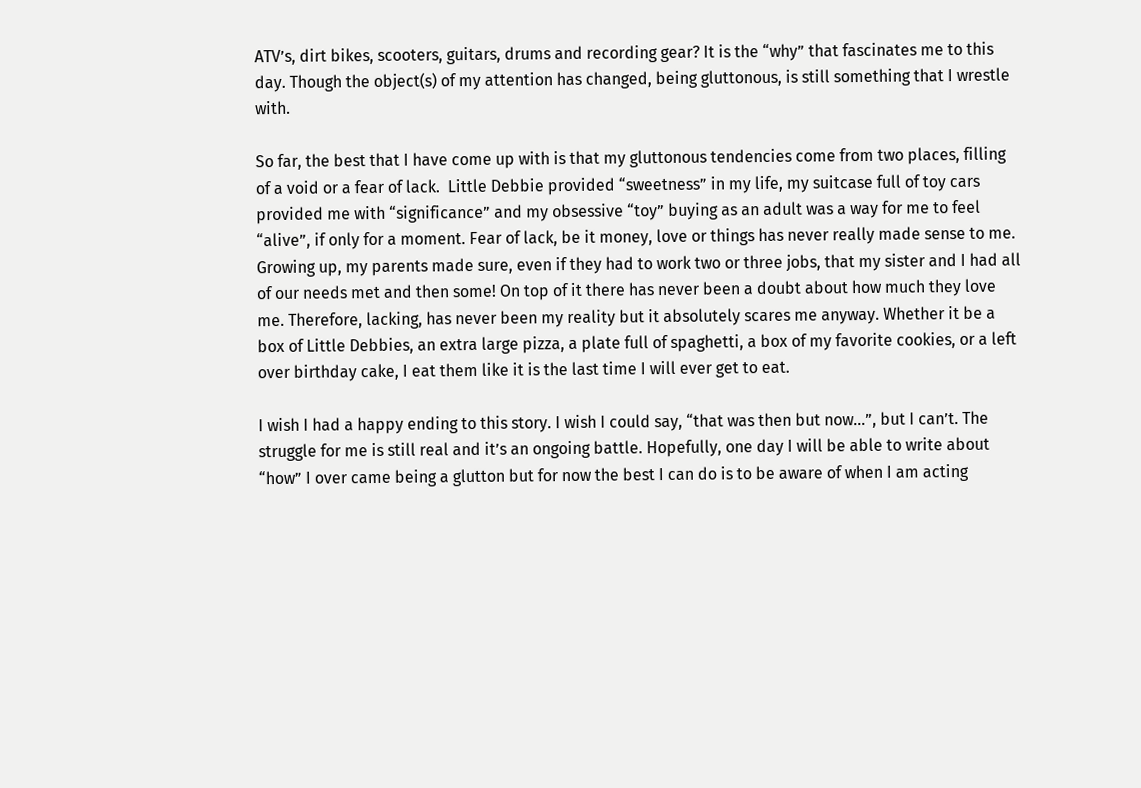ATV’s, dirt bikes, scooters, guitars, drums and recording gear? It is the “why” that fascinates me to this day. Though the object(s) of my attention has changed, being gluttonous, is still something that I wrestle with.

So far, the best that I have come up with is that my gluttonous tendencies come from two places, filling of a void or a fear of lack.  Little Debbie provided “sweetness” in my life, my suitcase full of toy cars provided me with “significance” and my obsessive “toy” buying as an adult was a way for me to feel “alive”, if only for a moment. Fear of lack, be it money, love or things has never really made sense to me. Growing up, my parents made sure, even if they had to work two or three jobs, that my sister and I had all of our needs met and then some! On top of it there has never been a doubt about how much they love me. Therefore, lacking, has never been my reality but it absolutely scares me anyway. Whether it be a box of Little Debbies, an extra large pizza, a plate full of spaghetti, a box of my favorite cookies, or a left over birthday cake, I eat them like it is the last time I will ever get to eat.

I wish I had a happy ending to this story. I wish I could say, “that was then but now…”, but I can’t. The struggle for me is still real and it’s an ongoing battle. Hopefully, one day I will be able to write about “how” I over came being a glutton but for now the best I can do is to be aware of when I am acting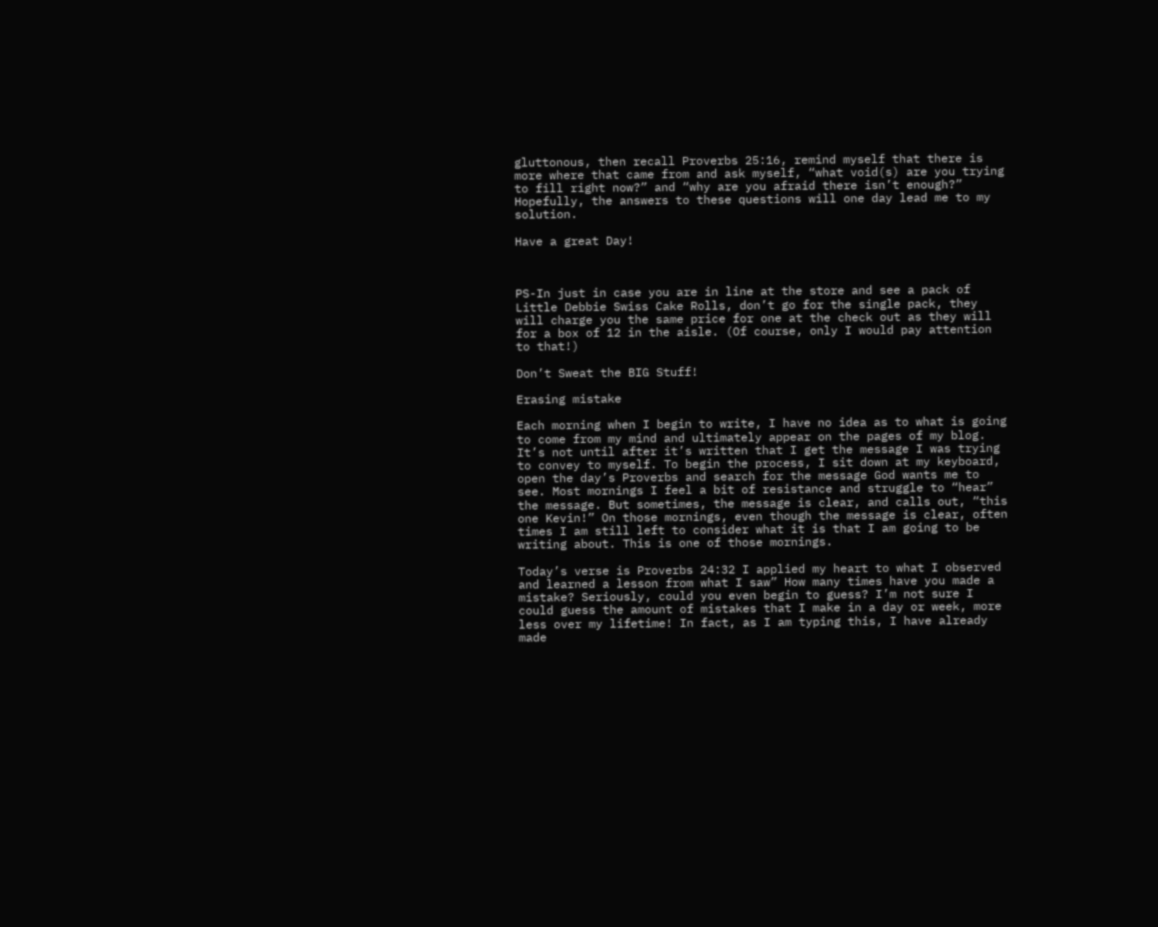gluttonous, then recall Proverbs 25:16, remind myself that there is more where that came from and ask myself, “what void(s) are you trying to fill right now?” and “why are you afraid there isn’t enough?” Hopefully, the answers to these questions will one day lead me to my solution.

Have a great Day!



PS-In just in case you are in line at the store and see a pack of Little Debbie Swiss Cake Rolls, don’t go for the single pack, they will charge you the same price for one at the check out as they will for a box of 12 in the aisle. (Of course, only I would pay attention to that!)

Don’t Sweat the BIG Stuff!

Erasing mistake

Each morning when I begin to write, I have no idea as to what is going to come from my mind and ultimately appear on the pages of my blog. It’s not until after it’s written that I get the message I was trying to convey to myself. To begin the process, I sit down at my keyboard, open the day’s Proverbs and search for the message God wants me to see. Most mornings I feel a bit of resistance and struggle to “hear” the message. But sometimes, the message is clear, and calls out, “this one Kevin!” On those mornings, even though the message is clear, often times I am still left to consider what it is that I am going to be writing about. This is one of those mornings.

Today’s verse is Proverbs 24:32 I applied my heart to what I observed and learned a lesson from what I saw” How many times have you made a mistake? Seriously, could you even begin to guess? I’m not sure I could guess the amount of mistakes that I make in a day or week, more less over my lifetime! In fact, as I am typing this, I have already made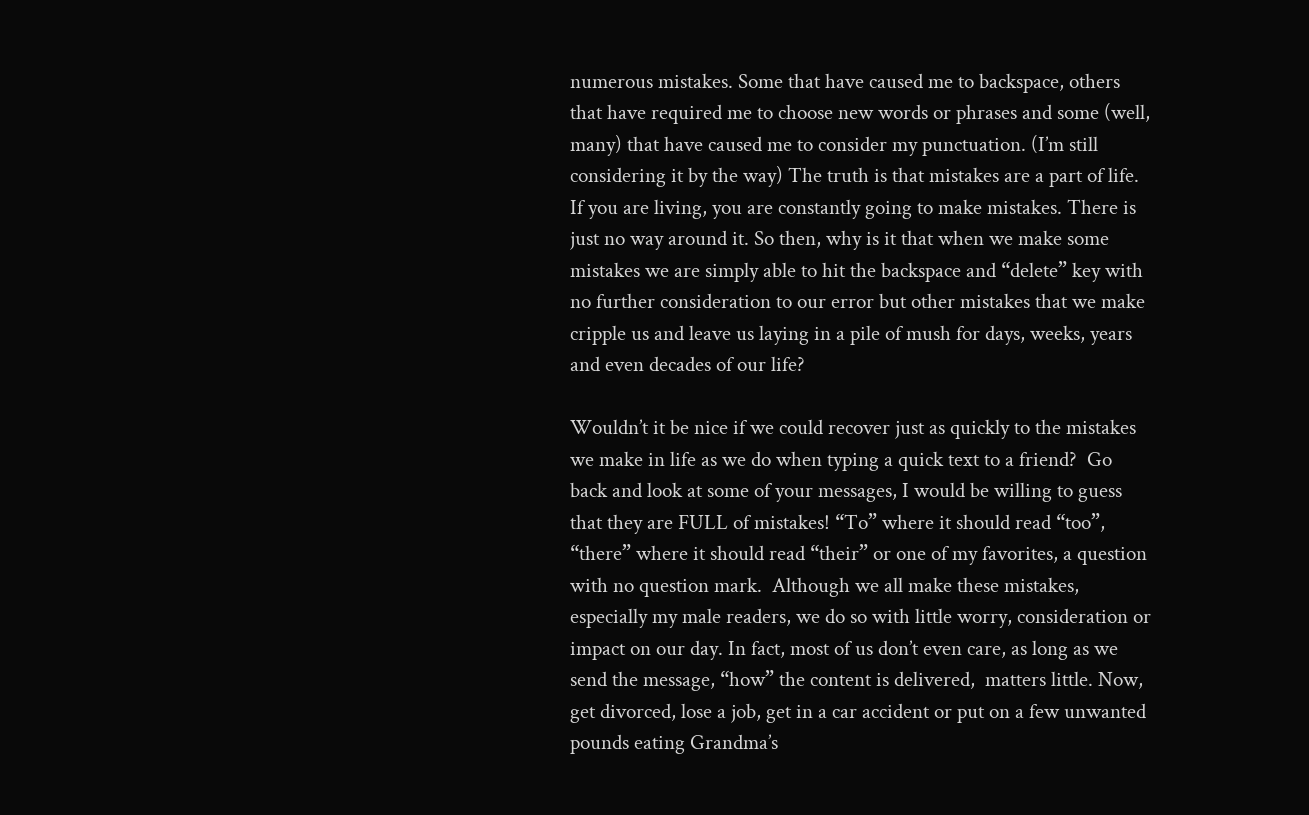numerous mistakes. Some that have caused me to backspace, others that have required me to choose new words or phrases and some (well, many) that have caused me to consider my punctuation. (I’m still considering it by the way) The truth is that mistakes are a part of life. If you are living, you are constantly going to make mistakes. There is just no way around it. So then, why is it that when we make some mistakes we are simply able to hit the backspace and “delete” key with no further consideration to our error but other mistakes that we make cripple us and leave us laying in a pile of mush for days, weeks, years and even decades of our life?

Wouldn’t it be nice if we could recover just as quickly to the mistakes we make in life as we do when typing a quick text to a friend?  Go back and look at some of your messages, I would be willing to guess that they are FULL of mistakes! “To” where it should read “too”, “there” where it should read “their” or one of my favorites, a question with no question mark.  Although we all make these mistakes, especially my male readers, we do so with little worry, consideration or impact on our day. In fact, most of us don’t even care, as long as we send the message, “how” the content is delivered,  matters little. Now, get divorced, lose a job, get in a car accident or put on a few unwanted pounds eating Grandma’s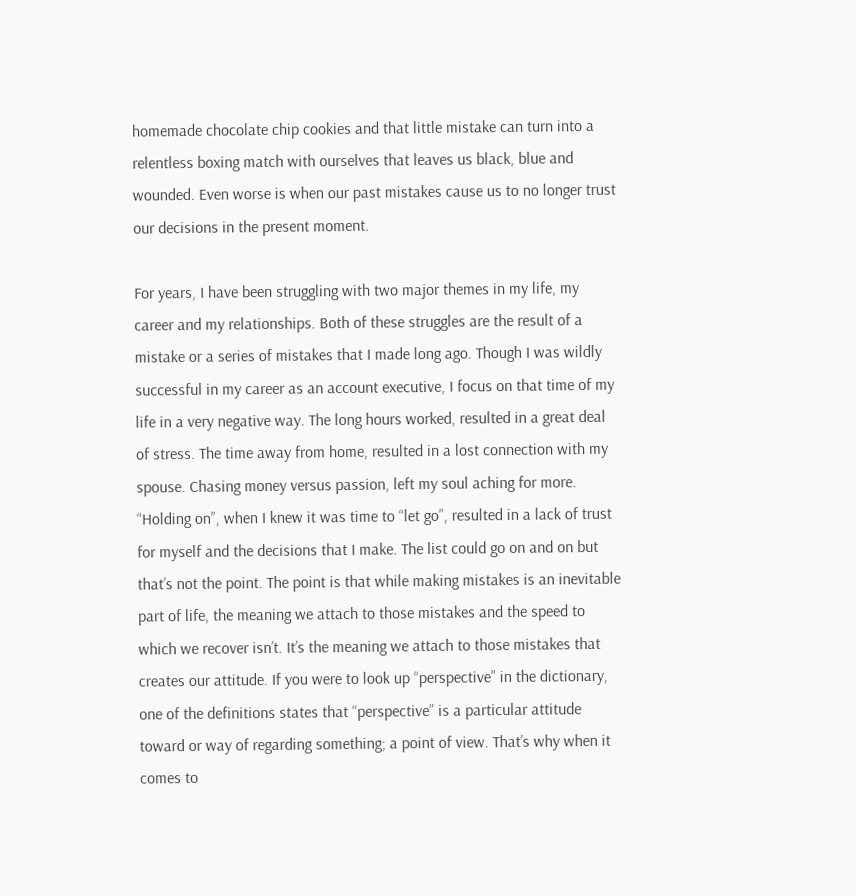homemade chocolate chip cookies and that little mistake can turn into a relentless boxing match with ourselves that leaves us black, blue and wounded. Even worse is when our past mistakes cause us to no longer trust our decisions in the present moment.

For years, I have been struggling with two major themes in my life, my career and my relationships. Both of these struggles are the result of a mistake or a series of mistakes that I made long ago. Though I was wildly successful in my career as an account executive, I focus on that time of my life in a very negative way. The long hours worked, resulted in a great deal of stress. The time away from home, resulted in a lost connection with my spouse. Chasing money versus passion, left my soul aching for more. “Holding on”, when I knew it was time to “let go”, resulted in a lack of trust for myself and the decisions that I make. The list could go on and on but that’s not the point. The point is that while making mistakes is an inevitable part of life, the meaning we attach to those mistakes and the speed to which we recover isn’t. It’s the meaning we attach to those mistakes that creates our attitude. If you were to look up “perspective” in the dictionary, one of the definitions states that “perspective” is a particular attitude toward or way of regarding something; a point of view. That’s why when it comes to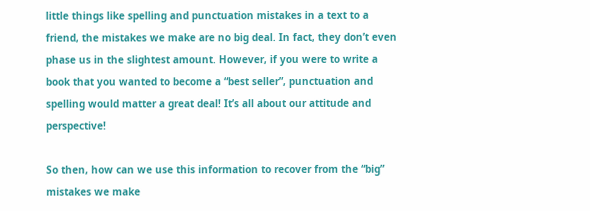little things like spelling and punctuation mistakes in a text to a friend, the mistakes we make are no big deal. In fact, they don’t even phase us in the slightest amount. However, if you were to write a book that you wanted to become a “best seller”, punctuation and spelling would matter a great deal! It’s all about our attitude and perspective!

So then, how can we use this information to recover from the “big” mistakes we make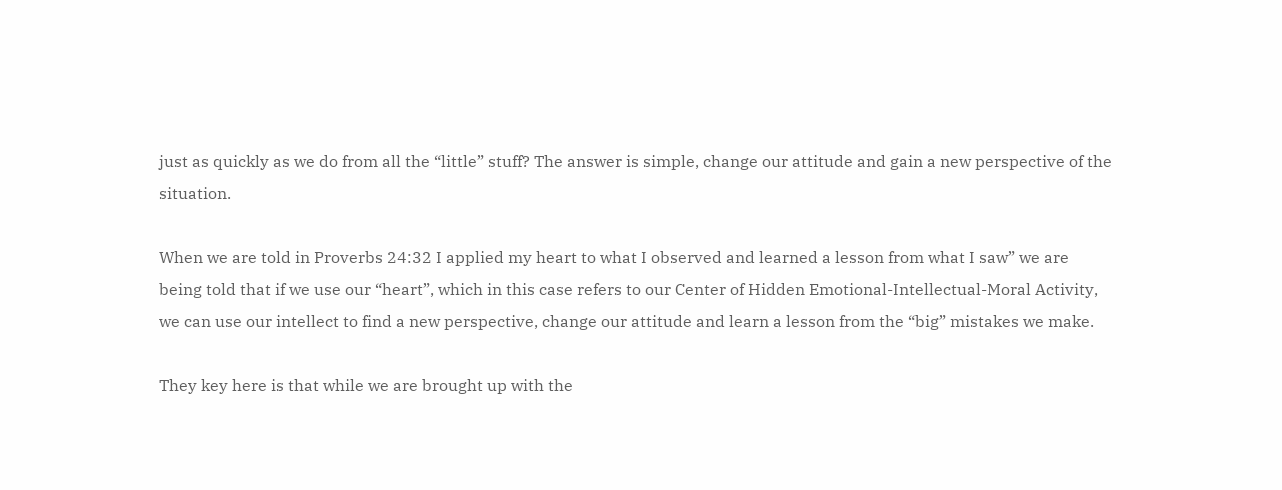just as quickly as we do from all the “little” stuff? The answer is simple, change our attitude and gain a new perspective of the situation.

When we are told in Proverbs 24:32 I applied my heart to what I observed and learned a lesson from what I saw” we are being told that if we use our “heart”, which in this case refers to our Center of Hidden Emotional-Intellectual-Moral Activity, we can use our intellect to find a new perspective, change our attitude and learn a lesson from the “big” mistakes we make.

They key here is that while we are brought up with the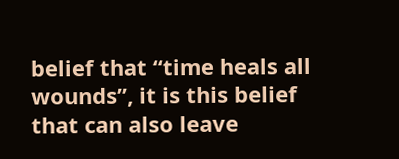belief that “time heals all wounds”, it is this belief that can also leave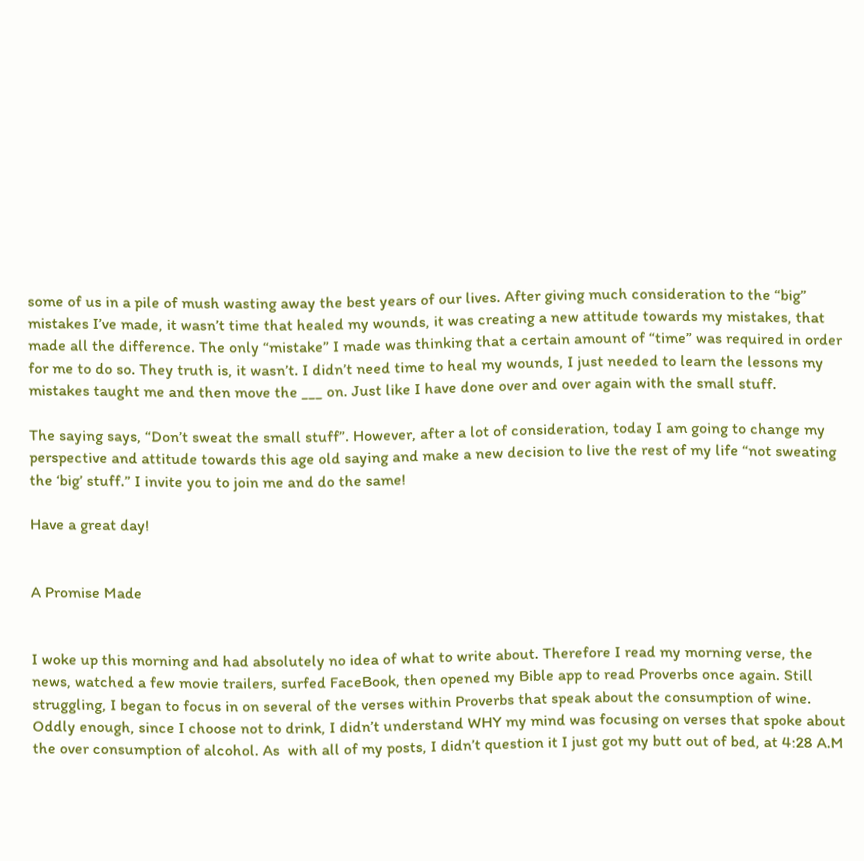some of us in a pile of mush wasting away the best years of our lives. After giving much consideration to the “big” mistakes I’ve made, it wasn’t time that healed my wounds, it was creating a new attitude towards my mistakes, that made all the difference. The only “mistake” I made was thinking that a certain amount of “time” was required in order for me to do so. They truth is, it wasn’t. I didn’t need time to heal my wounds, I just needed to learn the lessons my mistakes taught me and then move the ___ on. Just like I have done over and over again with the small stuff.

The saying says, “Don’t sweat the small stuff”. However, after a lot of consideration, today I am going to change my perspective and attitude towards this age old saying and make a new decision to live the rest of my life “not sweating the ‘big’ stuff.” I invite you to join me and do the same!

Have a great day!


A Promise Made


I woke up this morning and had absolutely no idea of what to write about. Therefore I read my morning verse, the news, watched a few movie trailers, surfed FaceBook, then opened my Bible app to read Proverbs once again. Still struggling, I began to focus in on several of the verses within Proverbs that speak about the consumption of wine. Oddly enough, since I choose not to drink, I didn’t understand WHY my mind was focusing on verses that spoke about the over consumption of alcohol. As  with all of my posts, I didn’t question it I just got my butt out of bed, at 4:28 A.M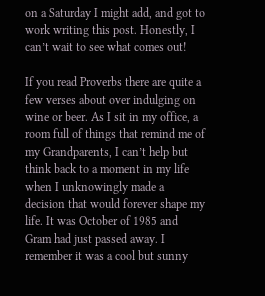on a Saturday I might add, and got to work writing this post. Honestly, I can’t wait to see what comes out!

If you read Proverbs there are quite a few verses about over indulging on wine or beer. As I sit in my office, a room full of things that remind me of my Grandparents, I can’t help but think back to a moment in my life when I unknowingly made a decision that would forever shape my life. It was October of 1985 and Gram had just passed away. I remember it was a cool but sunny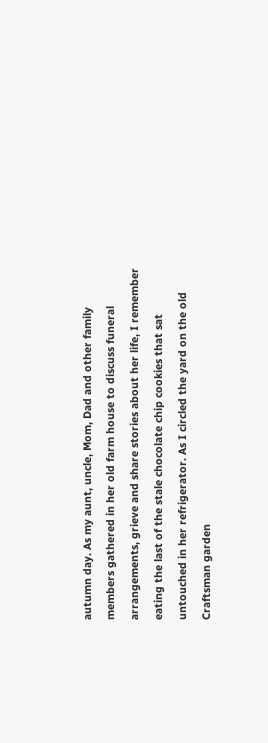autumn day. As my aunt, uncle, Mom, Dad and other family members gathered in her old farm house to discuss funeral arrangements, grieve and share stories about her life, I remember eating the last of the stale chocolate chip cookies that sat untouched in her refrigerator. As I circled the yard on the old Craftsman garden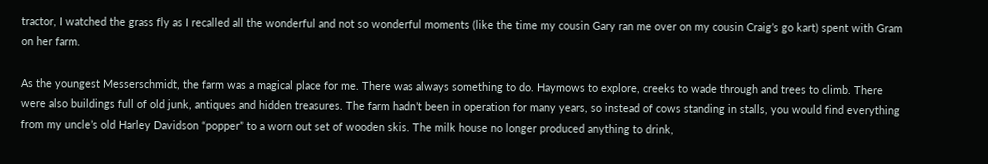tractor, I watched the grass fly as I recalled all the wonderful and not so wonderful moments (like the time my cousin Gary ran me over on my cousin Craig’s go kart) spent with Gram on her farm.

As the youngest Messerschmidt, the farm was a magical place for me. There was always something to do. Haymows to explore, creeks to wade through and trees to climb. There were also buildings full of old junk, antiques and hidden treasures. The farm hadn’t been in operation for many years, so instead of cows standing in stalls, you would find everything from my uncle’s old Harley Davidson “popper” to a worn out set of wooden skis. The milk house no longer produced anything to drink,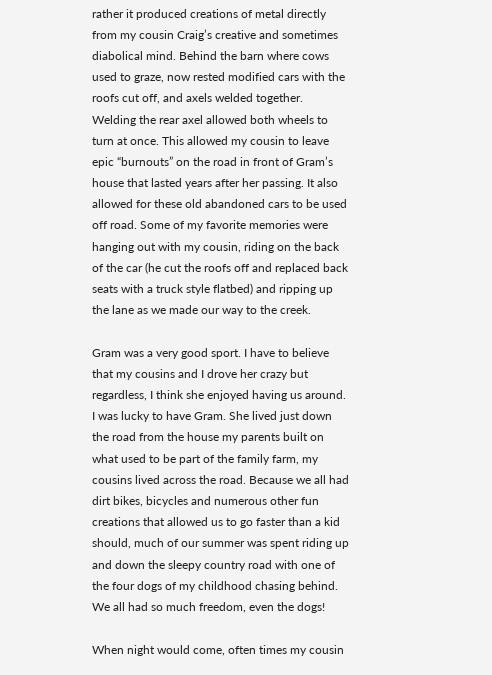rather it produced creations of metal directly from my cousin Craig’s creative and sometimes diabolical mind. Behind the barn where cows used to graze, now rested modified cars with the roofs cut off, and axels welded together. Welding the rear axel allowed both wheels to turn at once. This allowed my cousin to leave epic “burnouts” on the road in front of Gram’s house that lasted years after her passing. It also allowed for these old abandoned cars to be used off road. Some of my favorite memories were hanging out with my cousin, riding on the back of the car (he cut the roofs off and replaced back seats with a truck style flatbed) and ripping up the lane as we made our way to the creek.

Gram was a very good sport. I have to believe that my cousins and I drove her crazy but regardless, I think she enjoyed having us around. I was lucky to have Gram. She lived just down the road from the house my parents built on what used to be part of the family farm, my cousins lived across the road. Because we all had dirt bikes, bicycles and numerous other fun creations that allowed us to go faster than a kid should, much of our summer was spent riding up and down the sleepy country road with one of the four dogs of my childhood chasing behind. We all had so much freedom, even the dogs!

When night would come, often times my cousin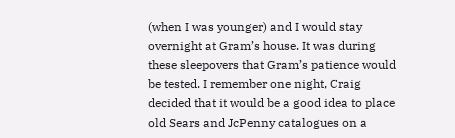(when I was younger) and I would stay overnight at Gram’s house. It was during these sleepovers that Gram’s patience would be tested. I remember one night, Craig decided that it would be a good idea to place old Sears and JcPenny catalogues on a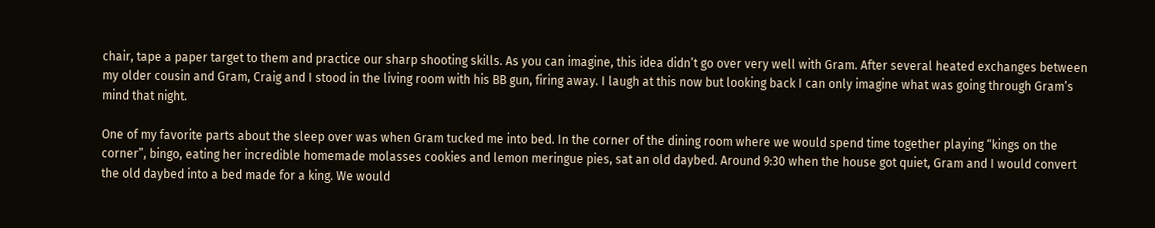chair, tape a paper target to them and practice our sharp shooting skills. As you can imagine, this idea didn’t go over very well with Gram. After several heated exchanges between my older cousin and Gram, Craig and I stood in the living room with his BB gun, firing away. I laugh at this now but looking back I can only imagine what was going through Gram’s mind that night.

One of my favorite parts about the sleep over was when Gram tucked me into bed. In the corner of the dining room where we would spend time together playing “kings on the corner”, bingo, eating her incredible homemade molasses cookies and lemon meringue pies, sat an old daybed. Around 9:30 when the house got quiet, Gram and I would convert the old daybed into a bed made for a king. We would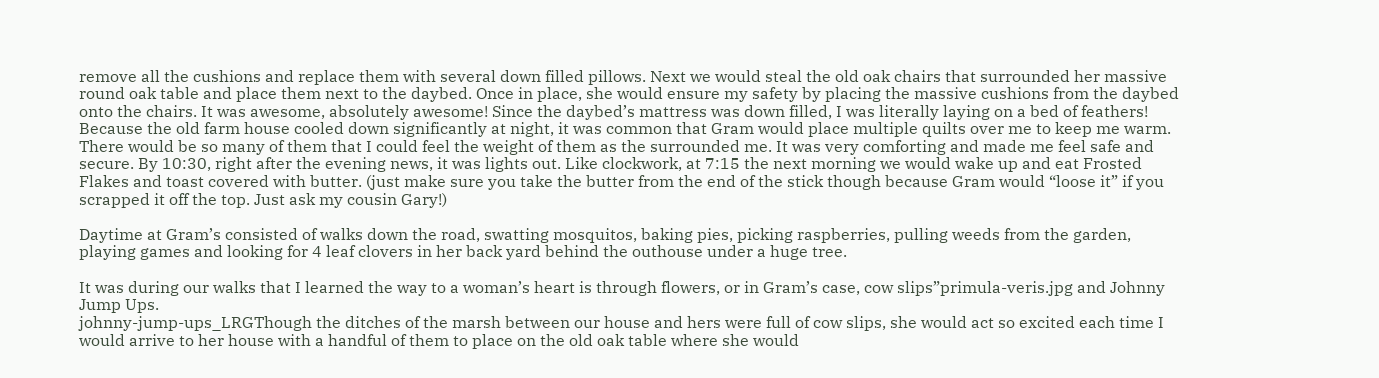remove all the cushions and replace them with several down filled pillows. Next we would steal the old oak chairs that surrounded her massive round oak table and place them next to the daybed. Once in place, she would ensure my safety by placing the massive cushions from the daybed onto the chairs. It was awesome, absolutely awesome! Since the daybed’s mattress was down filled, I was literally laying on a bed of feathers! Because the old farm house cooled down significantly at night, it was common that Gram would place multiple quilts over me to keep me warm. There would be so many of them that I could feel the weight of them as the surrounded me. It was very comforting and made me feel safe and secure. By 10:30, right after the evening news, it was lights out. Like clockwork, at 7:15 the next morning we would wake up and eat Frosted Flakes and toast covered with butter. (just make sure you take the butter from the end of the stick though because Gram would “loose it” if you scrapped it off the top. Just ask my cousin Gary!)

Daytime at Gram’s consisted of walks down the road, swatting mosquitos, baking pies, picking raspberries, pulling weeds from the garden, playing games and looking for 4 leaf clovers in her back yard behind the outhouse under a huge tree.

It was during our walks that I learned the way to a woman’s heart is through flowers, or in Gram’s case, cow slips”primula-veris.jpg and Johnny Jump Ups.
johnny-jump-ups_LRGThough the ditches of the marsh between our house and hers were full of cow slips, she would act so excited each time I would arrive to her house with a handful of them to place on the old oak table where she would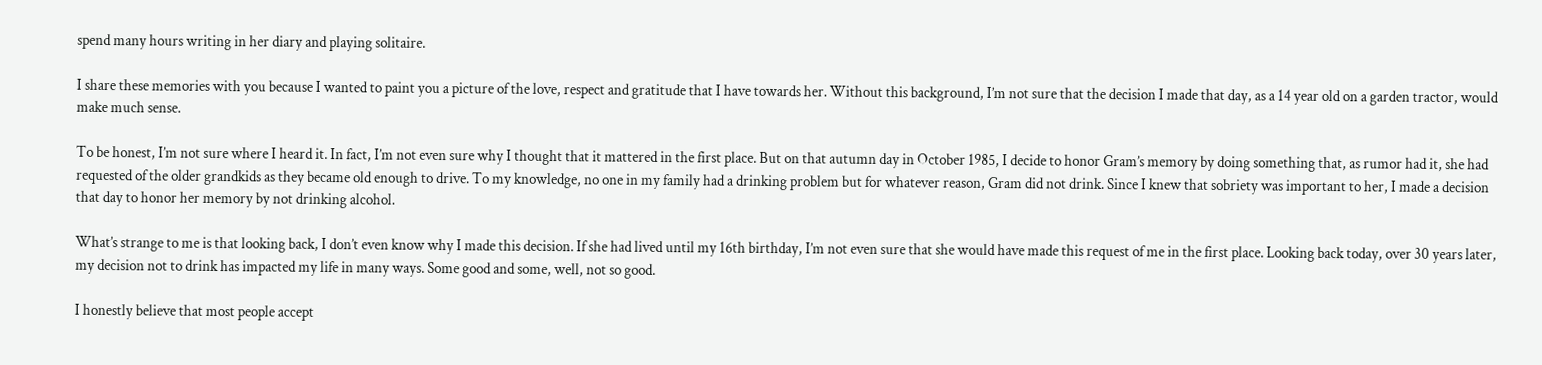spend many hours writing in her diary and playing solitaire.

I share these memories with you because I wanted to paint you a picture of the love, respect and gratitude that I have towards her. Without this background, I’m not sure that the decision I made that day, as a 14 year old on a garden tractor, would make much sense.

To be honest, I’m not sure where I heard it. In fact, I’m not even sure why I thought that it mattered in the first place. But on that autumn day in October 1985, I decide to honor Gram’s memory by doing something that, as rumor had it, she had requested of the older grandkids as they became old enough to drive. To my knowledge, no one in my family had a drinking problem but for whatever reason, Gram did not drink. Since I knew that sobriety was important to her, I made a decision that day to honor her memory by not drinking alcohol.

What’s strange to me is that looking back, I don’t even know why I made this decision. If she had lived until my 16th birthday, I’m not even sure that she would have made this request of me in the first place. Looking back today, over 30 years later, my decision not to drink has impacted my life in many ways. Some good and some, well, not so good.

I honestly believe that most people accept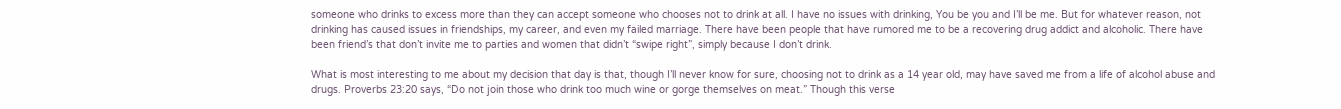someone who drinks to excess more than they can accept someone who chooses not to drink at all. I have no issues with drinking, You be you and I’ll be me. But for whatever reason, not drinking has caused issues in friendships, my career, and even my failed marriage. There have been people that have rumored me to be a recovering drug addict and alcoholic. There have been friend’s that don’t invite me to parties and women that didn’t “swipe right”, simply because I don’t drink.

What is most interesting to me about my decision that day is that, though I’ll never know for sure, choosing not to drink as a 14 year old, may have saved me from a life of alcohol abuse and drugs. Proverbs 23:20 says, “Do not join those who drink too much wine or gorge themselves on meat.” Though this verse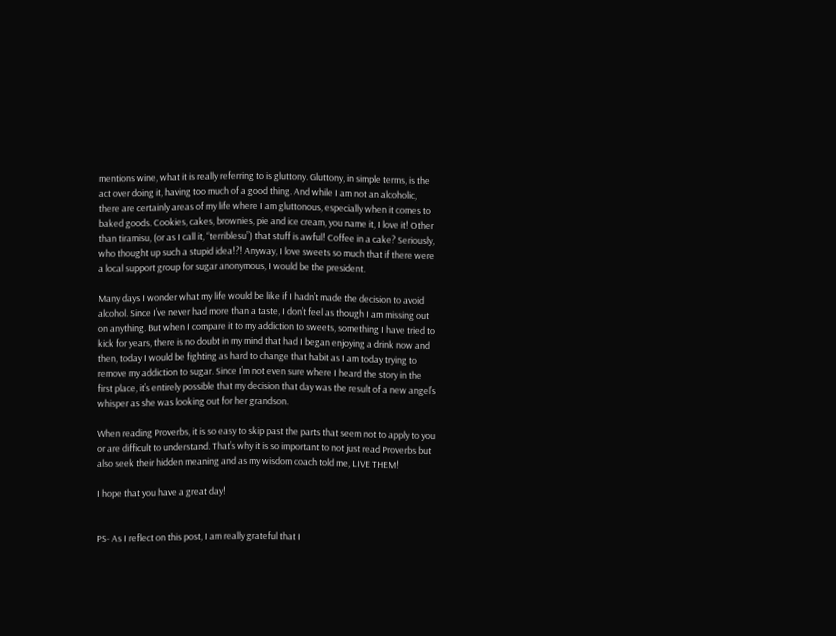mentions wine, what it is really referring to is gluttony. Gluttony, in simple terms, is the act over doing it, having too much of a good thing. And while I am not an alcoholic, there are certainly areas of my life where I am gluttonous, especially when it comes to baked goods. Cookies, cakes, brownies, pie and ice cream, you name it, I love it! Other than tiramisu, (or as I call it, “terriblesu”) that stuff is awful! Coffee in a cake? Seriously, who thought up such a stupid idea!?! Anyway, I love sweets so much that if there were a local support group for sugar anonymous, I would be the president.

Many days I wonder what my life would be like if I hadn’t made the decision to avoid alcohol. Since I’ve never had more than a taste, I don’t feel as though I am missing out on anything. But when I compare it to my addiction to sweets, something I have tried to kick for years, there is no doubt in my mind that had I began enjoying a drink now and then, today I would be fighting as hard to change that habit as I am today trying to remove my addiction to sugar. Since I’m not even sure where I heard the story in the first place, it’s entirely possible that my decision that day was the result of a new angel’s whisper as she was looking out for her grandson.

When reading Proverbs, it is so easy to skip past the parts that seem not to apply to you or are difficult to understand. That’s why it is so important to not just read Proverbs but also seek their hidden meaning and as my wisdom coach told me, LIVE THEM!

I hope that you have a great day!


PS- As I reflect on this post, I am really grateful that I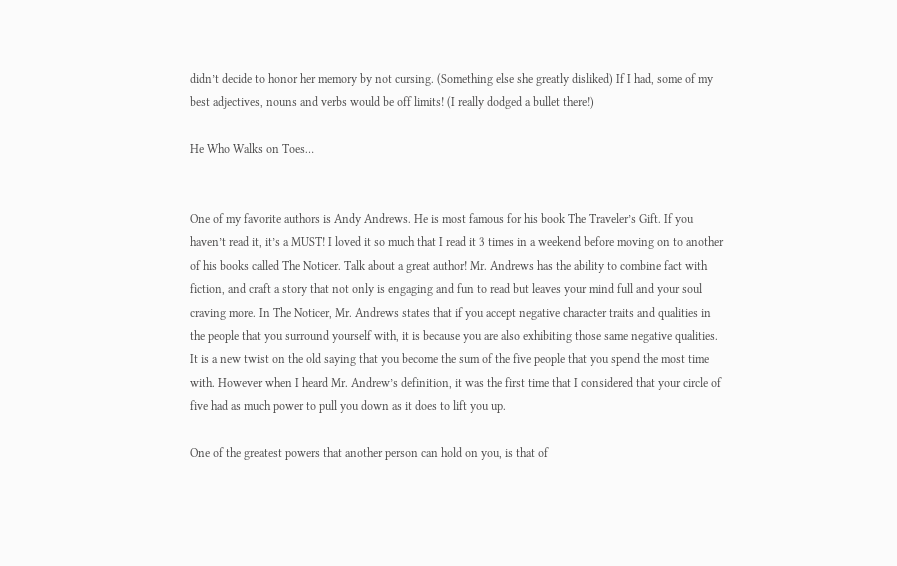didn’t decide to honor her memory by not cursing. (Something else she greatly disliked) If I had, some of my best adjectives, nouns and verbs would be off limits! (I really dodged a bullet there!)

He Who Walks on Toes…


One of my favorite authors is Andy Andrews. He is most famous for his book The Traveler’s Gift. If you haven’t read it, it’s a MUST! I loved it so much that I read it 3 times in a weekend before moving on to another of his books called The Noticer. Talk about a great author! Mr. Andrews has the ability to combine fact with fiction, and craft a story that not only is engaging and fun to read but leaves your mind full and your soul craving more. In The Noticer, Mr. Andrews states that if you accept negative character traits and qualities in the people that you surround yourself with, it is because you are also exhibiting those same negative qualities. It is a new twist on the old saying that you become the sum of the five people that you spend the most time with. However when I heard Mr. Andrew’s definition, it was the first time that I considered that your circle of five had as much power to pull you down as it does to lift you up.

One of the greatest powers that another person can hold on you, is that of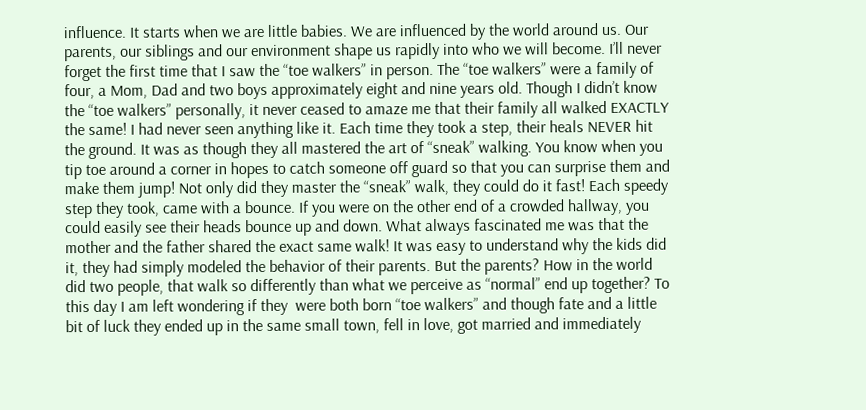influence. It starts when we are little babies. We are influenced by the world around us. Our parents, our siblings and our environment shape us rapidly into who we will become. I’ll never forget the first time that I saw the “toe walkers” in person. The “toe walkers” were a family of four, a Mom, Dad and two boys approximately eight and nine years old. Though I didn’t know the “toe walkers” personally, it never ceased to amaze me that their family all walked EXACTLY the same! I had never seen anything like it. Each time they took a step, their heals NEVER hit the ground. It was as though they all mastered the art of “sneak” walking. You know when you tip toe around a corner in hopes to catch someone off guard so that you can surprise them and make them jump! Not only did they master the “sneak” walk, they could do it fast! Each speedy step they took, came with a bounce. If you were on the other end of a crowded hallway, you could easily see their heads bounce up and down. What always fascinated me was that the mother and the father shared the exact same walk! It was easy to understand why the kids did it, they had simply modeled the behavior of their parents. But the parents? How in the world did two people, that walk so differently than what we perceive as “normal” end up together? To this day I am left wondering if they  were both born “toe walkers” and though fate and a little bit of luck they ended up in the same small town, fell in love, got married and immediately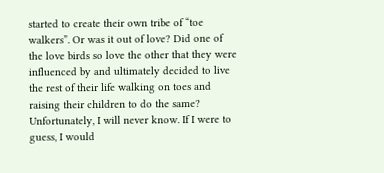started to create their own tribe of “toe walkers”. Or was it out of love? Did one of the love birds so love the other that they were influenced by and ultimately decided to live the rest of their life walking on toes and raising their children to do the same? Unfortunately, I will never know. If I were to guess, I would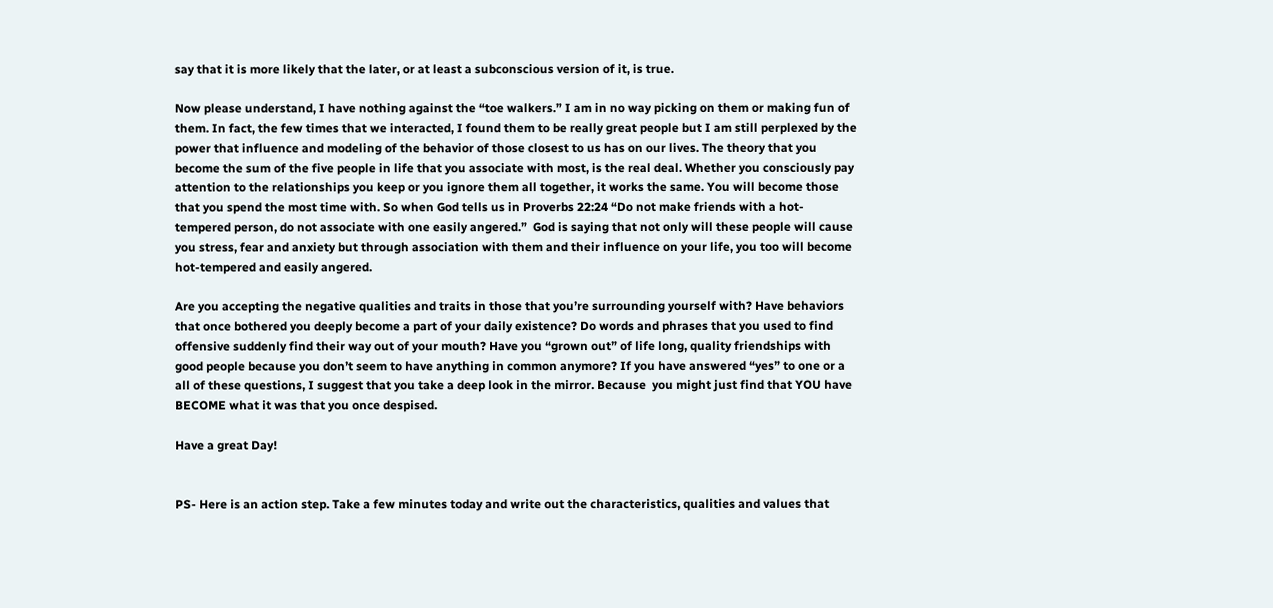say that it is more likely that the later, or at least a subconscious version of it, is true.

Now please understand, I have nothing against the “toe walkers.” I am in no way picking on them or making fun of them. In fact, the few times that we interacted, I found them to be really great people but I am still perplexed by the power that influence and modeling of the behavior of those closest to us has on our lives. The theory that you become the sum of the five people in life that you associate with most, is the real deal. Whether you consciously pay attention to the relationships you keep or you ignore them all together, it works the same. You will become those that you spend the most time with. So when God tells us in Proverbs 22:24 “Do not make friends with a hot-tempered person, do not associate with one easily angered.”  God is saying that not only will these people will cause you stress, fear and anxiety but through association with them and their influence on your life, you too will become hot-tempered and easily angered.

Are you accepting the negative qualities and traits in those that you’re surrounding yourself with? Have behaviors that once bothered you deeply become a part of your daily existence? Do words and phrases that you used to find offensive suddenly find their way out of your mouth? Have you “grown out” of life long, quality friendships with good people because you don’t seem to have anything in common anymore? If you have answered “yes” to one or a all of these questions, I suggest that you take a deep look in the mirror. Because  you might just find that YOU have BECOME what it was that you once despised.

Have a great Day!


PS- Here is an action step. Take a few minutes today and write out the characteristics, qualities and values that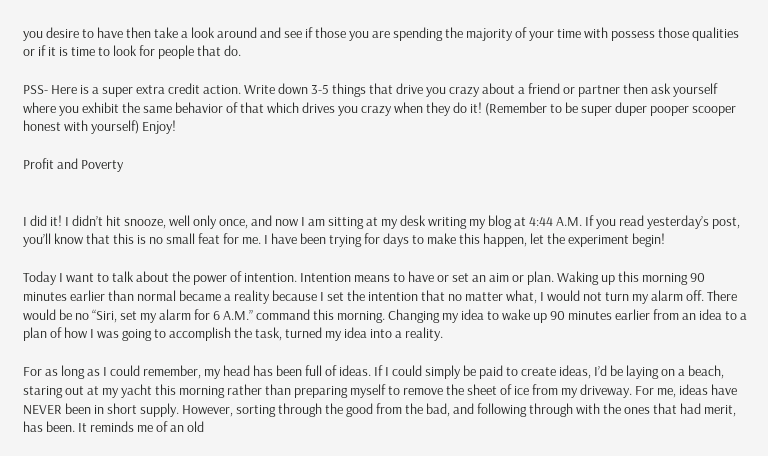you desire to have then take a look around and see if those you are spending the majority of your time with possess those qualities or if it is time to look for people that do.

PSS- Here is a super extra credit action. Write down 3-5 things that drive you crazy about a friend or partner then ask yourself where you exhibit the same behavior of that which drives you crazy when they do it! (Remember to be super duper pooper scooper honest with yourself) Enjoy!

Profit and Poverty


I did it! I didn’t hit snooze, well only once, and now I am sitting at my desk writing my blog at 4:44 A.M. If you read yesterday’s post, you’ll know that this is no small feat for me. I have been trying for days to make this happen, let the experiment begin!

Today I want to talk about the power of intention. Intention means to have or set an aim or plan. Waking up this morning 90 minutes earlier than normal became a reality because I set the intention that no matter what, I would not turn my alarm off. There would be no “Siri, set my alarm for 6 A.M.” command this morning. Changing my idea to wake up 90 minutes earlier from an idea to a plan of how I was going to accomplish the task, turned my idea into a reality.

For as long as I could remember, my head has been full of ideas. If I could simply be paid to create ideas, I’d be laying on a beach, staring out at my yacht this morning rather than preparing myself to remove the sheet of ice from my driveway. For me, ideas have NEVER been in short supply. However, sorting through the good from the bad, and following through with the ones that had merit, has been. It reminds me of an old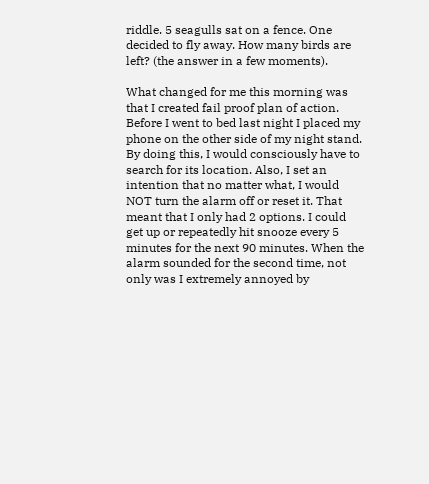riddle. 5 seagulls sat on a fence. One decided to fly away. How many birds are left? (the answer in a few moments).

What changed for me this morning was that I created fail proof plan of action. Before I went to bed last night I placed my phone on the other side of my night stand. By doing this, I would consciously have to search for its location. Also, I set an intention that no matter what, I would NOT turn the alarm off or reset it. That meant that I only had 2 options. I could get up or repeatedly hit snooze every 5 minutes for the next 90 minutes. When the alarm sounded for the second time, not only was I extremely annoyed by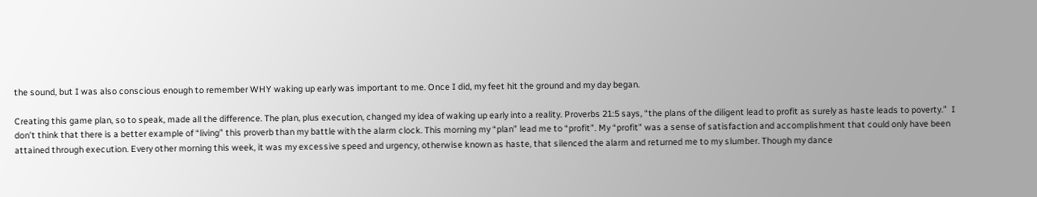the sound, but I was also conscious enough to remember WHY waking up early was important to me. Once I did, my feet hit the ground and my day began.

Creating this game plan, so to speak, made all the difference. The plan, plus execution, changed my idea of waking up early into a reality. Proverbs 21:5 says, “the plans of the diligent lead to profit as surely as haste leads to poverty.”  I don’t think that there is a better example of “living” this proverb than my battle with the alarm clock. This morning my “plan” lead me to “profit”. My “profit” was a sense of satisfaction and accomplishment that could only have been attained through execution. Every other morning this week, it was my excessive speed and urgency, otherwise known as haste, that silenced the alarm and returned me to my slumber. Though my dance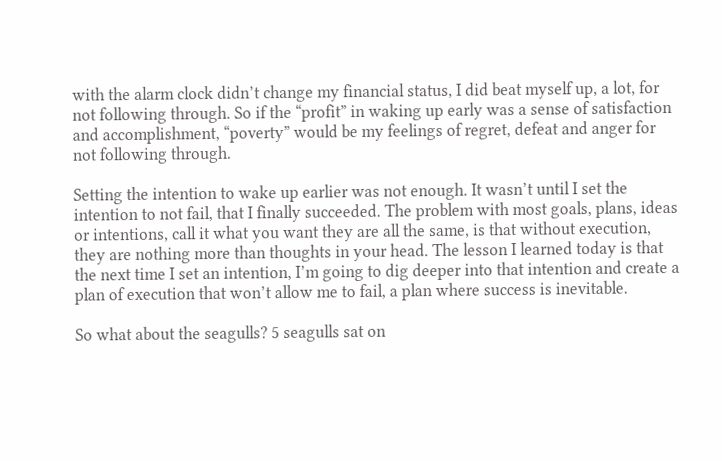with the alarm clock didn’t change my financial status, I did beat myself up, a lot, for not following through. So if the “profit” in waking up early was a sense of satisfaction and accomplishment, “poverty” would be my feelings of regret, defeat and anger for not following through.

Setting the intention to wake up earlier was not enough. It wasn’t until I set the intention to not fail, that I finally succeeded. The problem with most goals, plans, ideas or intentions, call it what you want they are all the same, is that without execution, they are nothing more than thoughts in your head. The lesson I learned today is that the next time I set an intention, I’m going to dig deeper into that intention and create a plan of execution that won’t allow me to fail, a plan where success is inevitable.

So what about the seagulls? 5 seagulls sat on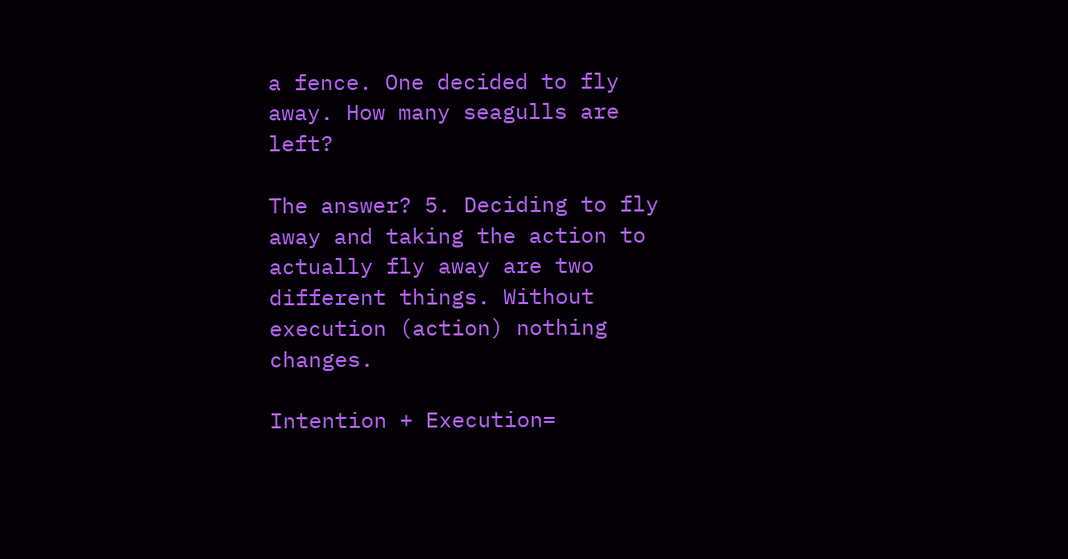a fence. One decided to fly away. How many seagulls are left?

The answer? 5. Deciding to fly away and taking the action to actually fly away are two different things. Without execution (action) nothing changes.

Intention + Execution=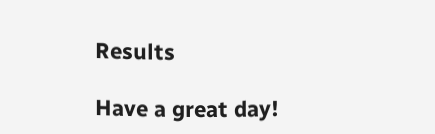Results

Have a great day!